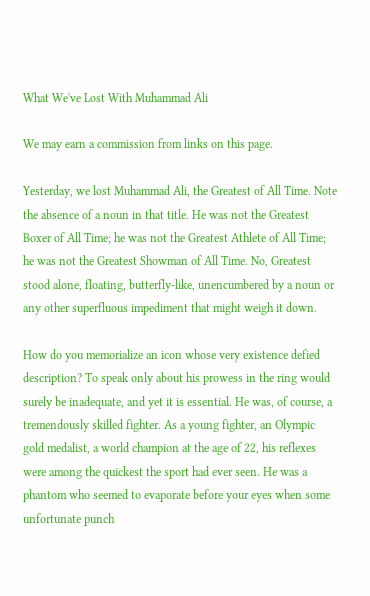What We've Lost With Muhammad Ali

We may earn a commission from links on this page.

Yesterday, we lost Muhammad Ali, the Greatest of All Time. Note the absence of a noun in that title. He was not the Greatest Boxer of All Time; he was not the Greatest Athlete of All Time; he was not the Greatest Showman of All Time. No, Greatest stood alone, floating, butterfly-like, unencumbered by a noun or any other superfluous impediment that might weigh it down.

How do you memorialize an icon whose very existence defied description? To speak only about his prowess in the ring would surely be inadequate, and yet it is essential. He was, of course, a tremendously skilled fighter. As a young fighter, an Olympic gold medalist, a world champion at the age of 22, his reflexes were among the quickest the sport had ever seen. He was a phantom who seemed to evaporate before your eyes when some unfortunate punch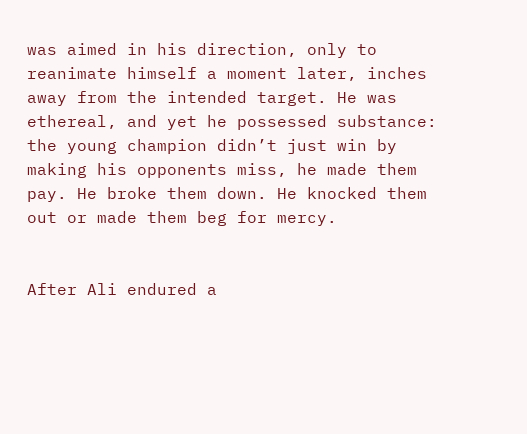was aimed in his direction, only to reanimate himself a moment later, inches away from the intended target. He was ethereal, and yet he possessed substance: the young champion didn’t just win by making his opponents miss, he made them pay. He broke them down. He knocked them out or made them beg for mercy.


After Ali endured a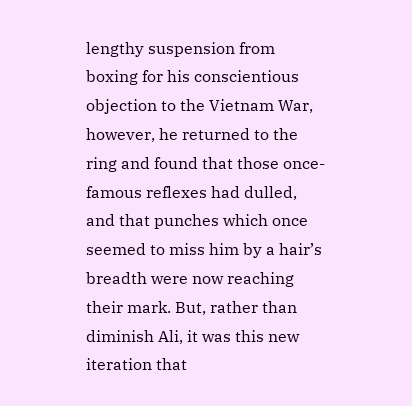lengthy suspension from boxing for his conscientious objection to the Vietnam War, however, he returned to the ring and found that those once-famous reflexes had dulled, and that punches which once seemed to miss him by a hair’s breadth were now reaching their mark. But, rather than diminish Ali, it was this new iteration that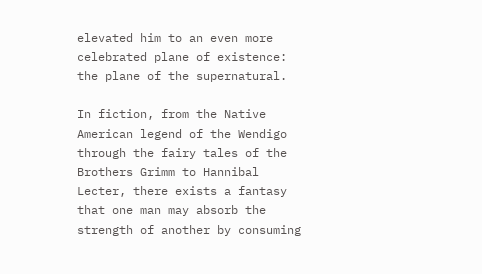elevated him to an even more celebrated plane of existence: the plane of the supernatural.

In fiction, from the Native American legend of the Wendigo through the fairy tales of the Brothers Grimm to Hannibal Lecter, there exists a fantasy that one man may absorb the strength of another by consuming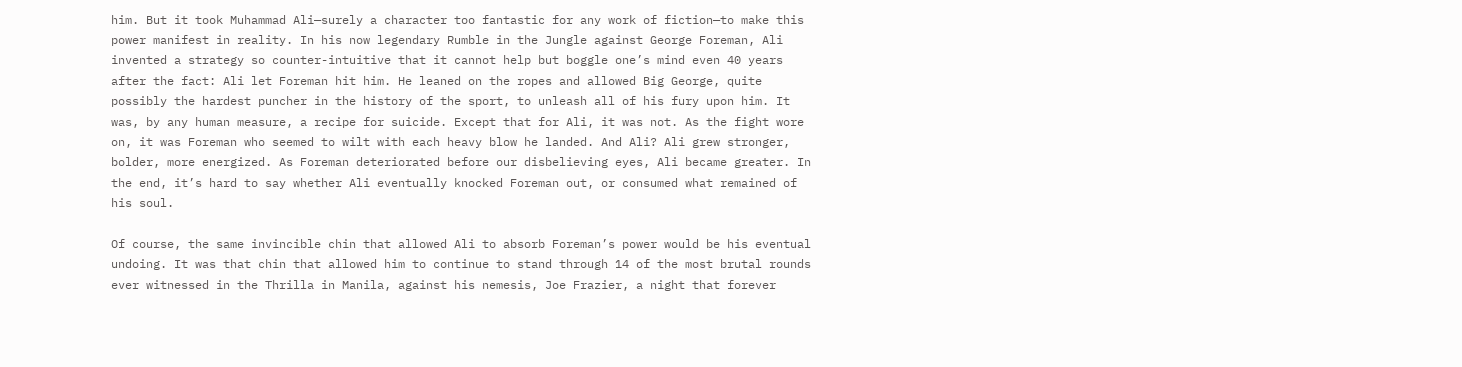him. But it took Muhammad Ali—surely a character too fantastic for any work of fiction—to make this power manifest in reality. In his now legendary Rumble in the Jungle against George Foreman, Ali invented a strategy so counter-intuitive that it cannot help but boggle one’s mind even 40 years after the fact: Ali let Foreman hit him. He leaned on the ropes and allowed Big George, quite possibly the hardest puncher in the history of the sport, to unleash all of his fury upon him. It was, by any human measure, a recipe for suicide. Except that for Ali, it was not. As the fight wore on, it was Foreman who seemed to wilt with each heavy blow he landed. And Ali? Ali grew stronger, bolder, more energized. As Foreman deteriorated before our disbelieving eyes, Ali became greater. In the end, it’s hard to say whether Ali eventually knocked Foreman out, or consumed what remained of his soul.

Of course, the same invincible chin that allowed Ali to absorb Foreman’s power would be his eventual undoing. It was that chin that allowed him to continue to stand through 14 of the most brutal rounds ever witnessed in the Thrilla in Manila, against his nemesis, Joe Frazier, a night that forever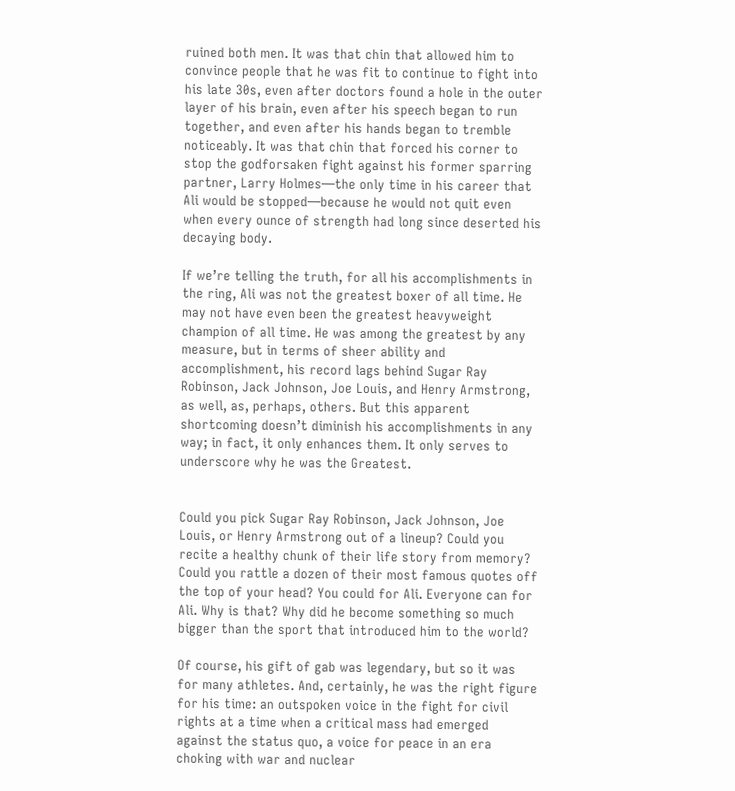ruined both men. It was that chin that allowed him to convince people that he was fit to continue to fight into his late 30s, even after doctors found a hole in the outer layer of his brain, even after his speech began to run together, and even after his hands began to tremble noticeably. It was that chin that forced his corner to stop the godforsaken fight against his former sparring partner, Larry Holmes—the only time in his career that Ali would be stopped—because he would not quit even when every ounce of strength had long since deserted his decaying body.

If we’re telling the truth, for all his accomplishments in the ring, Ali was not the greatest boxer of all time. He may not have even been the greatest heavyweight champion of all time. He was among the greatest by any measure, but in terms of sheer ability and accomplishment, his record lags behind Sugar Ray Robinson, Jack Johnson, Joe Louis, and Henry Armstrong, as well, as, perhaps, others. But this apparent shortcoming doesn’t diminish his accomplishments in any way; in fact, it only enhances them. It only serves to underscore why he was the Greatest.


Could you pick Sugar Ray Robinson, Jack Johnson, Joe Louis, or Henry Armstrong out of a lineup? Could you recite a healthy chunk of their life story from memory? Could you rattle a dozen of their most famous quotes off the top of your head? You could for Ali. Everyone can for Ali. Why is that? Why did he become something so much bigger than the sport that introduced him to the world?

Of course, his gift of gab was legendary, but so it was for many athletes. And, certainly, he was the right figure for his time: an outspoken voice in the fight for civil rights at a time when a critical mass had emerged against the status quo, a voice for peace in an era choking with war and nuclear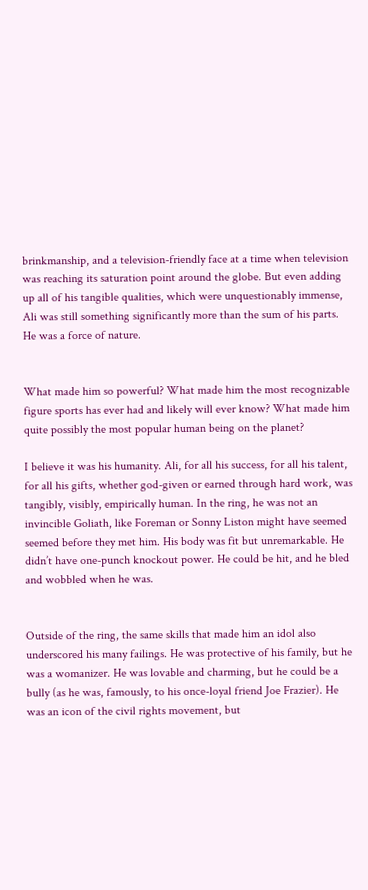brinkmanship, and a television-friendly face at a time when television was reaching its saturation point around the globe. But even adding up all of his tangible qualities, which were unquestionably immense, Ali was still something significantly more than the sum of his parts. He was a force of nature.


What made him so powerful? What made him the most recognizable figure sports has ever had and likely will ever know? What made him quite possibly the most popular human being on the planet?

I believe it was his humanity. Ali, for all his success, for all his talent, for all his gifts, whether god-given or earned through hard work, was tangibly, visibly, empirically human. In the ring, he was not an invincible Goliath, like Foreman or Sonny Liston might have seemed seemed before they met him. His body was fit but unremarkable. He didn’t have one-punch knockout power. He could be hit, and he bled and wobbled when he was.


Outside of the ring, the same skills that made him an idol also underscored his many failings. He was protective of his family, but he was a womanizer. He was lovable and charming, but he could be a bully (as he was, famously, to his once-loyal friend Joe Frazier). He was an icon of the civil rights movement, but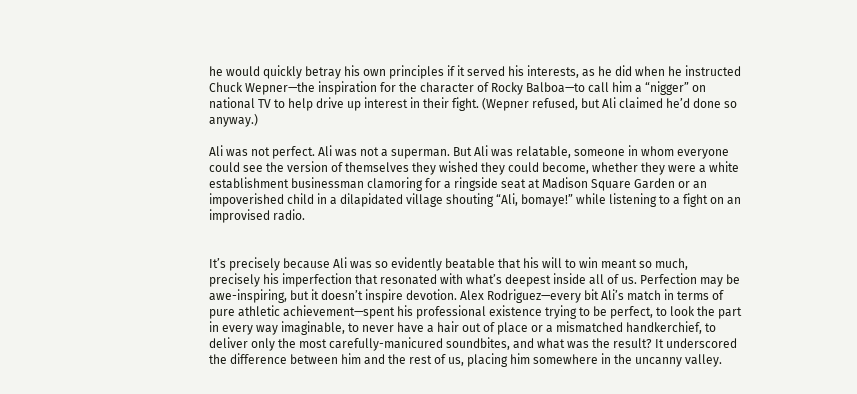he would quickly betray his own principles if it served his interests, as he did when he instructed Chuck Wepner—the inspiration for the character of Rocky Balboa—to call him a “nigger” on national TV to help drive up interest in their fight. (Wepner refused, but Ali claimed he’d done so anyway.)

Ali was not perfect. Ali was not a superman. But Ali was relatable, someone in whom everyone could see the version of themselves they wished they could become, whether they were a white establishment businessman clamoring for a ringside seat at Madison Square Garden or an impoverished child in a dilapidated village shouting “Ali, bomaye!” while listening to a fight on an improvised radio.


It’s precisely because Ali was so evidently beatable that his will to win meant so much, precisely his imperfection that resonated with what’s deepest inside all of us. Perfection may be awe-inspiring, but it doesn’t inspire devotion. Alex Rodriguez—every bit Ali’s match in terms of pure athletic achievement—spent his professional existence trying to be perfect, to look the part in every way imaginable, to never have a hair out of place or a mismatched handkerchief, to deliver only the most carefully-manicured soundbites, and what was the result? It underscored the difference between him and the rest of us, placing him somewhere in the uncanny valley.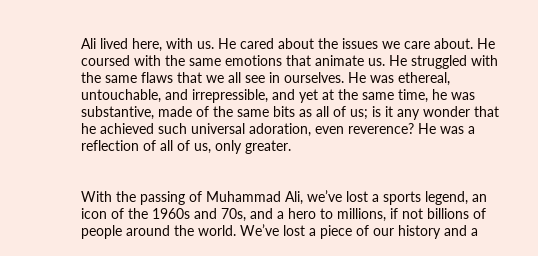Ali lived here, with us. He cared about the issues we care about. He coursed with the same emotions that animate us. He struggled with the same flaws that we all see in ourselves. He was ethereal, untouchable, and irrepressible, and yet at the same time, he was substantive, made of the same bits as all of us; is it any wonder that he achieved such universal adoration, even reverence? He was a reflection of all of us, only greater.


With the passing of Muhammad Ali, we’ve lost a sports legend, an icon of the 1960s and 70s, and a hero to millions, if not billions of people around the world. We’ve lost a piece of our history and a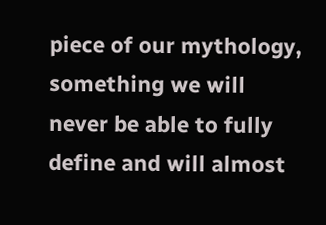piece of our mythology, something we will never be able to fully define and will almost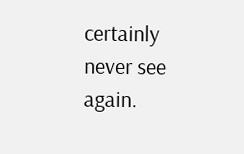certainly never see again.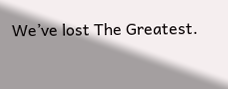We’ve lost The Greatest.